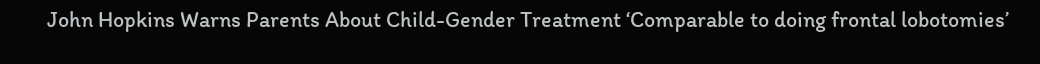John Hopkins Warns Parents About Child-Gender Treatment ‘Comparable to doing frontal lobotomies’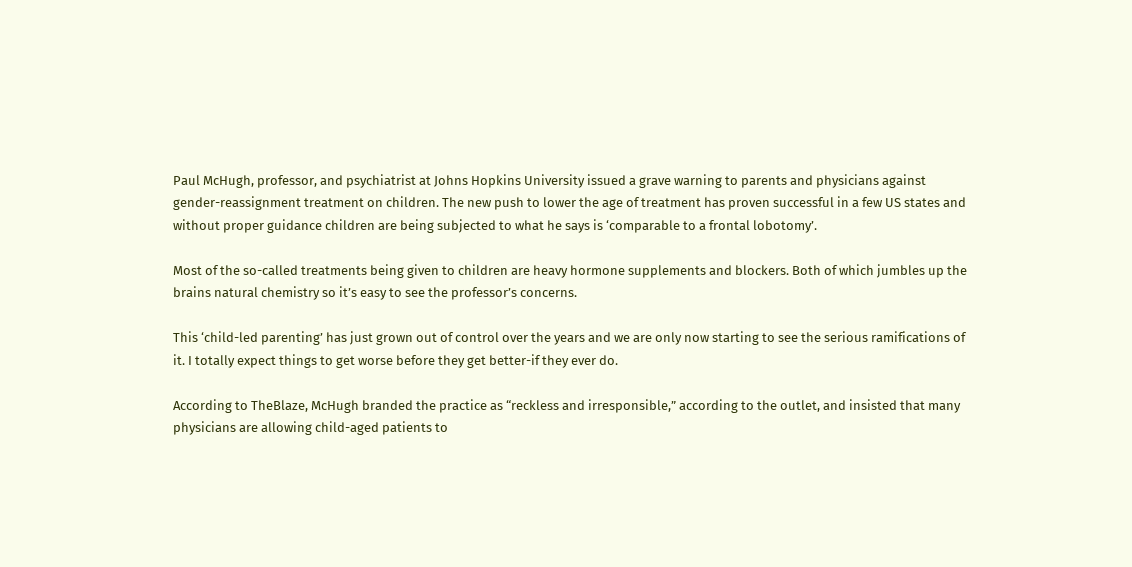Paul McHugh, professor, and psychiatrist at Johns Hopkins University issued a grave warning to parents and physicians against gender-reassignment treatment on children. The new push to lower the age of treatment has proven successful in a few US states and without proper guidance children are being subjected to what he says is ‘comparable to a frontal lobotomy’.

Most of the so-called treatments being given to children are heavy hormone supplements and blockers. Both of which jumbles up the brains natural chemistry so it’s easy to see the professor’s concerns.

This ‘child-led parenting’ has just grown out of control over the years and we are only now starting to see the serious ramifications of it. I totally expect things to get worse before they get better-if they ever do.

According to TheBlaze, McHugh branded the practice as “reckless and irresponsible,” according to the outlet, and insisted that many physicians are allowing child-aged patients to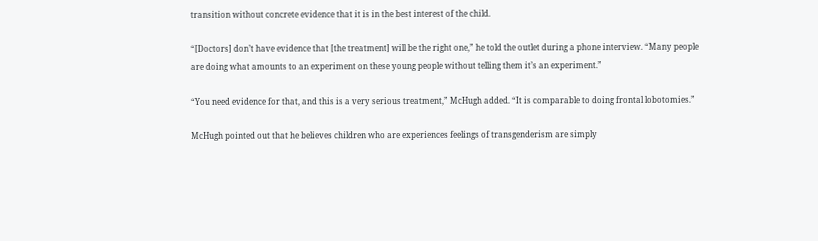transition without concrete evidence that it is in the best interest of the child.

“[Doctors] don’t have evidence that [the treatment] will be the right one,” he told the outlet during a phone interview. “Many people are doing what amounts to an experiment on these young people without telling them it’s an experiment.”

“You need evidence for that, and this is a very serious treatment,” McHugh added. “It is comparable to doing frontal lobotomies.”

McHugh pointed out that he believes children who are experiences feelings of transgenderism are simply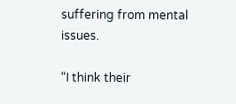suffering from mental issues.

“I think their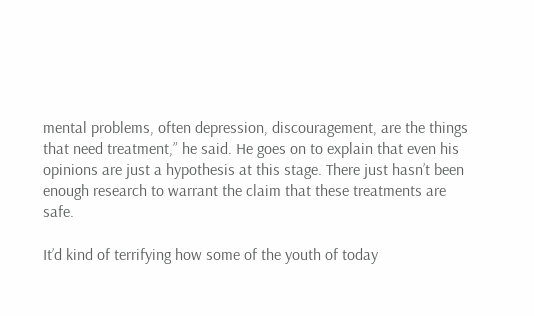mental problems, often depression, discouragement, are the things that need treatment,” he said. He goes on to explain that even his opinions are just a hypothesis at this stage. There just hasn’t been enough research to warrant the claim that these treatments are safe.

It’d kind of terrifying how some of the youth of today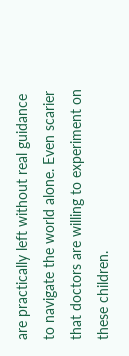are practically left without real guidance to navigate the world alone. Even scarier that doctors are willing to experiment on these children.